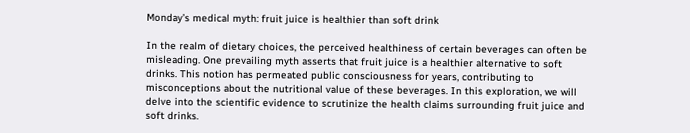Monday’s medical myth: fruit juice is healthier than soft drink

In the realm of dietary choices, the perceived healthiness of certain beverages can often be misleading. One prevailing myth asserts that fruit juice is a healthier alternative to soft drinks. This notion has permeated public consciousness for years, contributing to misconceptions about the nutritional value of these beverages. In this exploration, we will delve into the scientific evidence to scrutinize the health claims surrounding fruit juice and soft drinks.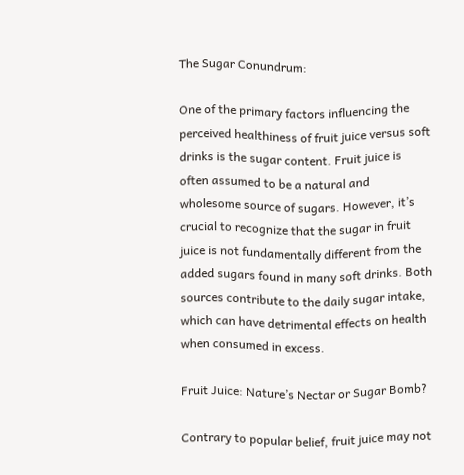The Sugar Conundrum:

One of the primary factors influencing the perceived healthiness of fruit juice versus soft drinks is the sugar content. Fruit juice is often assumed to be a natural and wholesome source of sugars. However, it’s crucial to recognize that the sugar in fruit juice is not fundamentally different from the added sugars found in many soft drinks. Both sources contribute to the daily sugar intake, which can have detrimental effects on health when consumed in excess.

Fruit Juice: Nature’s Nectar or Sugar Bomb?

Contrary to popular belief, fruit juice may not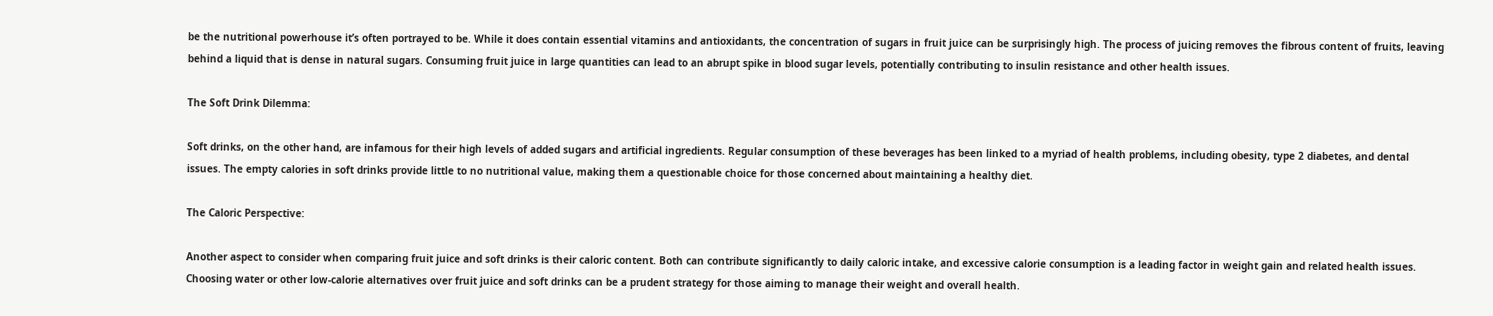be the nutritional powerhouse it’s often portrayed to be. While it does contain essential vitamins and antioxidants, the concentration of sugars in fruit juice can be surprisingly high. The process of juicing removes the fibrous content of fruits, leaving behind a liquid that is dense in natural sugars. Consuming fruit juice in large quantities can lead to an abrupt spike in blood sugar levels, potentially contributing to insulin resistance and other health issues.

The Soft Drink Dilemma:

Soft drinks, on the other hand, are infamous for their high levels of added sugars and artificial ingredients. Regular consumption of these beverages has been linked to a myriad of health problems, including obesity, type 2 diabetes, and dental issues. The empty calories in soft drinks provide little to no nutritional value, making them a questionable choice for those concerned about maintaining a healthy diet.

The Caloric Perspective:

Another aspect to consider when comparing fruit juice and soft drinks is their caloric content. Both can contribute significantly to daily caloric intake, and excessive calorie consumption is a leading factor in weight gain and related health issues. Choosing water or other low-calorie alternatives over fruit juice and soft drinks can be a prudent strategy for those aiming to manage their weight and overall health.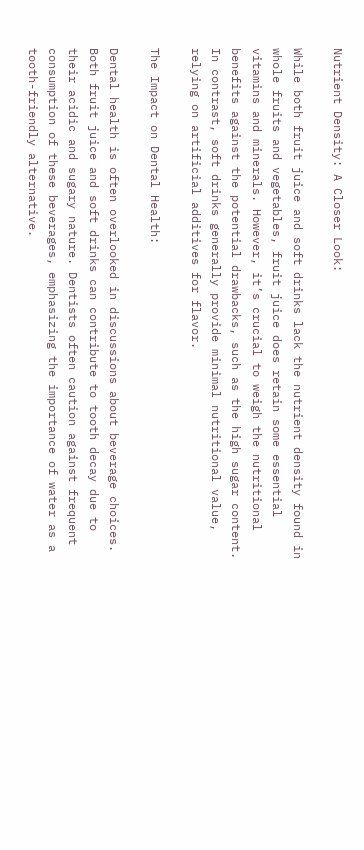Nutrient Density: A Closer Look:

While both fruit juice and soft drinks lack the nutrient density found in whole fruits and vegetables, fruit juice does retain some essential vitamins and minerals. However, it’s crucial to weigh the nutritional benefits against the potential drawbacks, such as the high sugar content. In contrast, soft drinks generally provide minimal nutritional value, relying on artificial additives for flavor.

The Impact on Dental Health:

Dental health is often overlooked in discussions about beverage choices. Both fruit juice and soft drinks can contribute to tooth decay due to their acidic and sugary nature. Dentists often caution against frequent consumption of these beverages, emphasizing the importance of water as a tooth-friendly alternative.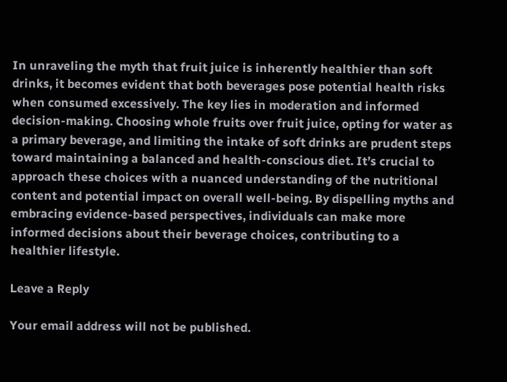In unraveling the myth that fruit juice is inherently healthier than soft drinks, it becomes evident that both beverages pose potential health risks when consumed excessively. The key lies in moderation and informed decision-making. Choosing whole fruits over fruit juice, opting for water as a primary beverage, and limiting the intake of soft drinks are prudent steps toward maintaining a balanced and health-conscious diet. It’s crucial to approach these choices with a nuanced understanding of the nutritional content and potential impact on overall well-being. By dispelling myths and embracing evidence-based perspectives, individuals can make more informed decisions about their beverage choices, contributing to a healthier lifestyle.

Leave a Reply

Your email address will not be published.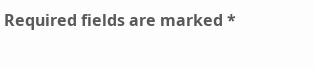Required fields are marked *